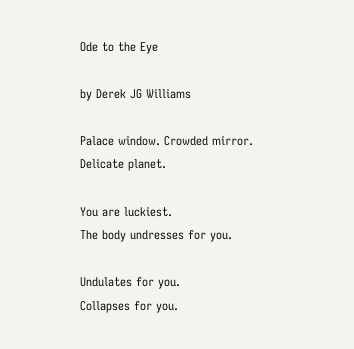Ode to the Eye

by Derek JG Williams

Palace window. Crowded mirror.
Delicate planet.

You are luckiest.
The body undresses for you.

Undulates for you.
Collapses for you.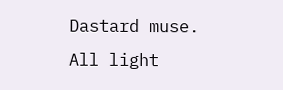Dastard muse.
All light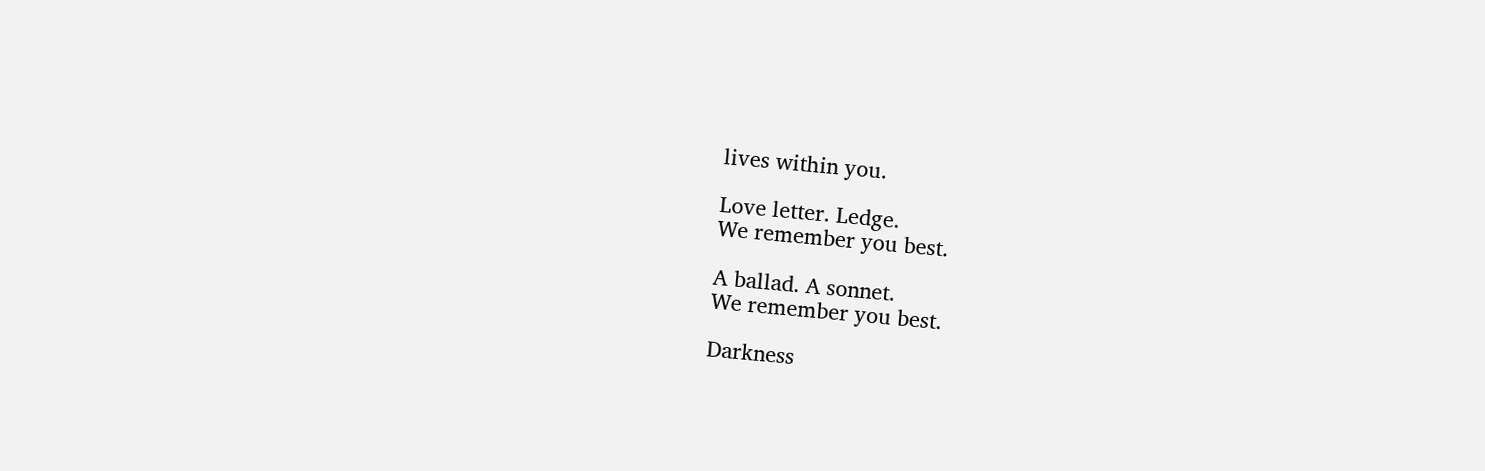lives within you.

Love letter. Ledge.
We remember you best.

A ballad. A sonnet.
We remember you best.

Darkness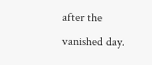after the vanished day.